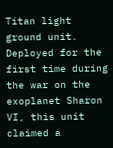Titan light ground unit. Deployed for the first time during the war on the exoplanet Sharon VI, this unit claimed a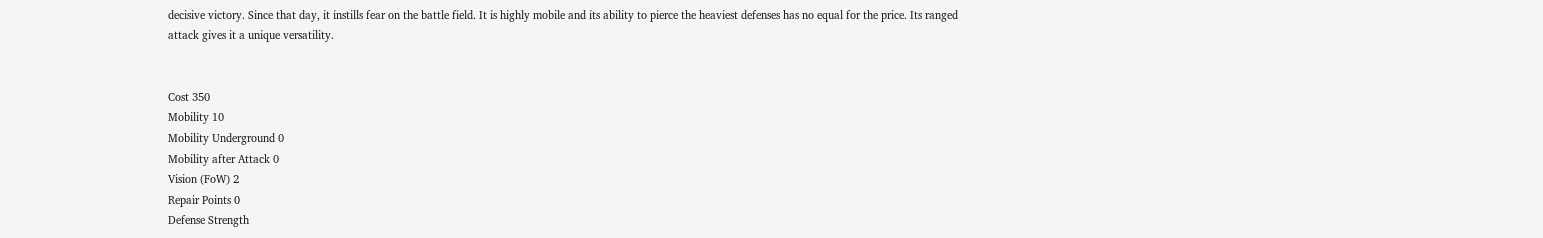decisive victory. Since that day, it instills fear on the battle field. It is highly mobile and its ability to pierce the heaviest defenses has no equal for the price. Its ranged attack gives it a unique versatility.


Cost 350
Mobility 10
Mobility Underground 0
Mobility after Attack 0
Vision (FoW) 2
Repair Points 0
Defense Strength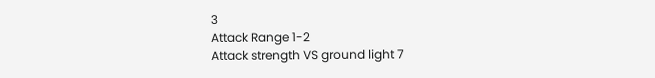3
Attack Range 1-2
Attack strength VS ground light 7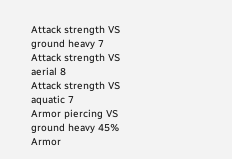Attack strength VS ground heavy 7
Attack strength VS aerial 8
Attack strength VS aquatic 7
Armor piercing VS ground heavy 45%
Armor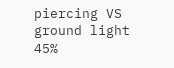piercing VS ground light 45%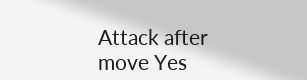Attack after move Yes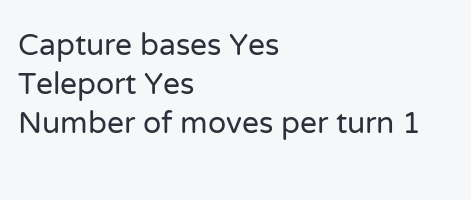Capture bases Yes
Teleport Yes
Number of moves per turn 1